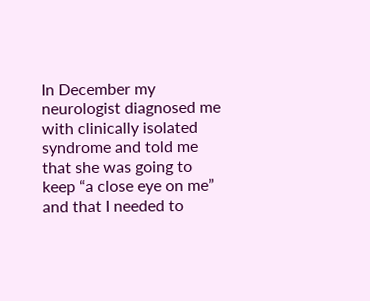In December my neurologist diagnosed me with clinically isolated syndrome and told me that she was going to keep “a close eye on me” and that I needed to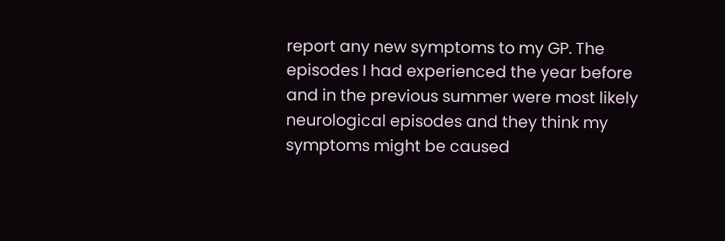report any new symptoms to my GP. The episodes I had experienced the year before and in the previous summer were most likely neurological episodes and they think my symptoms might be caused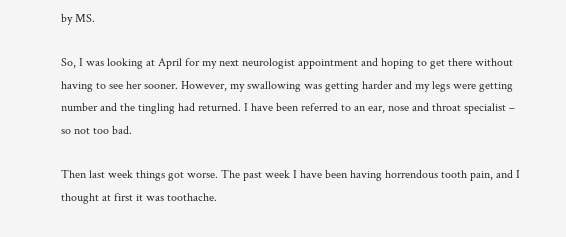by MS.

So, I was looking at April for my next neurologist appointment and hoping to get there without having to see her sooner. However, my swallowing was getting harder and my legs were getting number and the tingling had returned. I have been referred to an ear, nose and throat specialist – so not too bad.

Then last week things got worse. The past week I have been having horrendous tooth pain, and I thought at first it was toothache.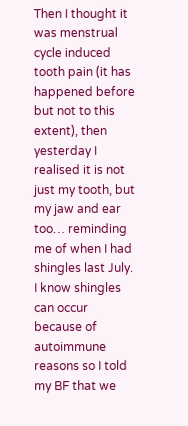Then I thought it was menstrual cycle induced tooth pain (it has happened before but not to this extent), then yesterday I realised it is not just my tooth, but my jaw and ear too… reminding me of when I had shingles last July. I know shingles can occur because of autoimmune reasons so I told my BF that we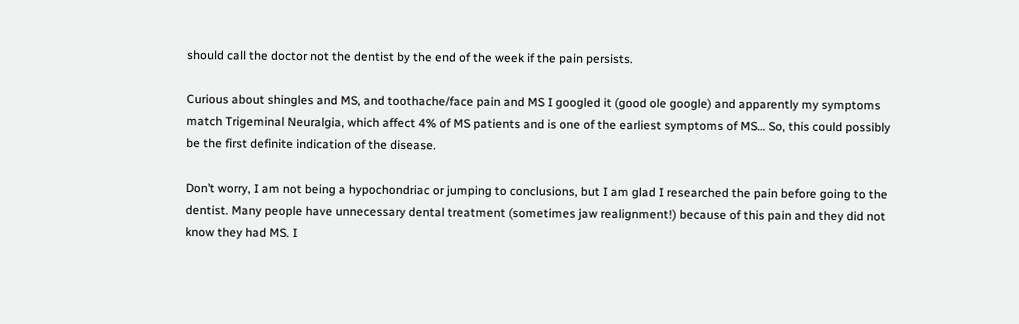should call the doctor not the dentist by the end of the week if the pain persists.

Curious about shingles and MS, and toothache/face pain and MS I googled it (good ole google) and apparently my symptoms match Trigeminal Neuralgia, which affect 4% of MS patients and is one of the earliest symptoms of MS… So, this could possibly be the first definite indication of the disease.

Don’t worry, I am not being a hypochondriac or jumping to conclusions, but I am glad I researched the pain before going to the dentist. Many people have unnecessary dental treatment (sometimes jaw realignment!) because of this pain and they did not know they had MS. I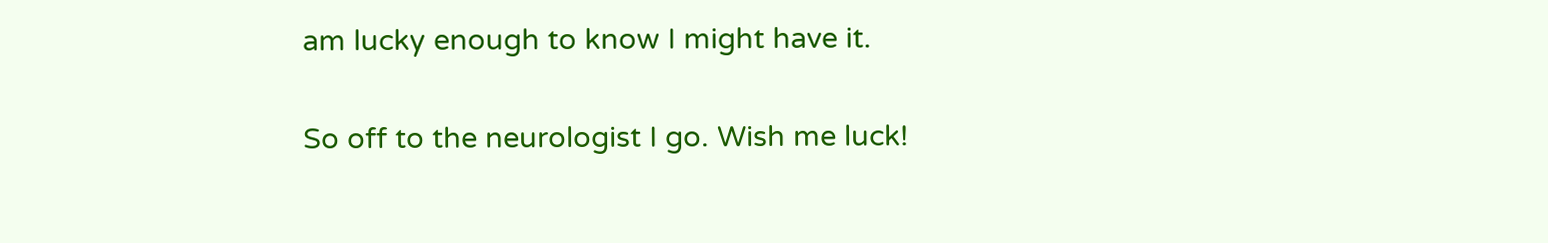am lucky enough to know I might have it.

So off to the neurologist I go. Wish me luck!